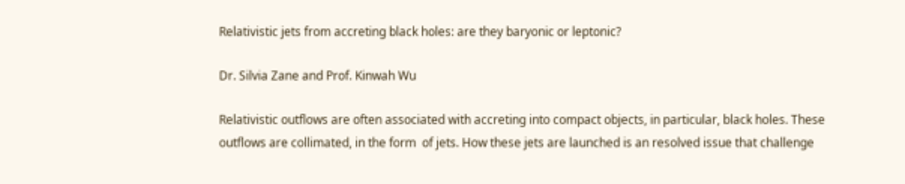Relativistic jets from accreting black holes: are they baryonic or leptonic?

Dr. Silvia Zane and Prof. Kinwah Wu

Relativistic outflows are often associated with accreting into compact objects, in particular, black holes. These outflows are collimated, in the form  of jets. How these jets are launched is an resolved issue that challenge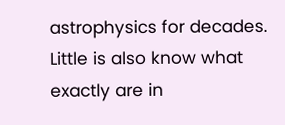astrophysics for decades. Little is also know what exactly are in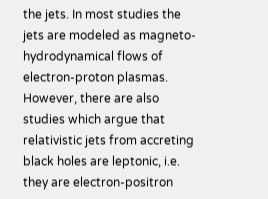the jets. In most studies the jets are modeled as magneto-hydrodynamical flows of electron-proton plasmas. However, there are also studies which argue that relativistic jets from accreting black holes are leptonic, i.e. they are electron-positron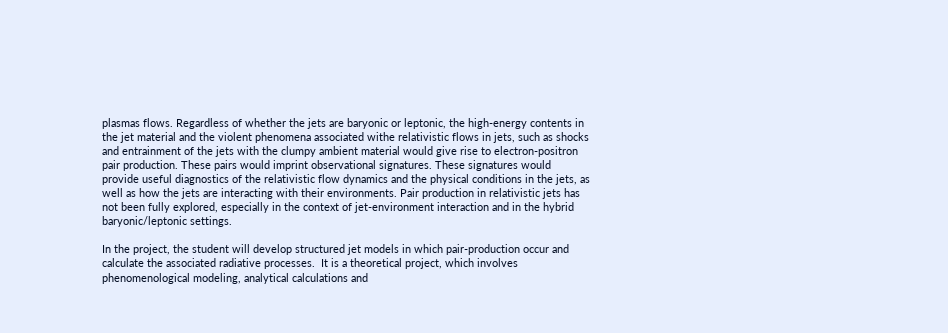plasmas flows. Regardless of whether the jets are baryonic or leptonic, the high-energy contents in the jet material and the violent phenomena associated withe relativistic flows in jets, such as shocks and entrainment of the jets with the clumpy ambient material would give rise to electron-positron pair production. These pairs would imprint observational signatures. These signatures would provide useful diagnostics of the relativistic flow dynamics and the physical conditions in the jets, as well as how the jets are interacting with their environments. Pair production in relativistic jets has not been fully explored, especially in the context of jet-environment interaction and in the hybrid baryonic/leptonic settings.

In the project, the student will develop structured jet models in which pair-production occur and calculate the associated radiative processes.  It is a theoretical project, which involves phenomenological modeling, analytical calculations and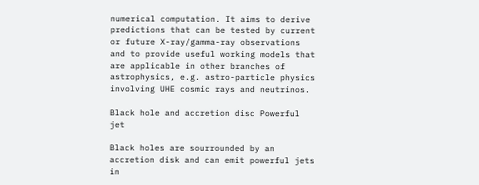numerical computation. It aims to derive predictions that can be tested by current or future X-ray/gamma-ray observations and to provide useful working models that are applicable in other branches of astrophysics, e.g. astro-particle physics involving UHE cosmic rays and neutrinos.

Black hole and accretion disc Powerful jet

Black holes are sourrounded by an accretion disk and can emit powerful jets in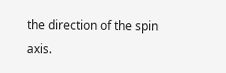the direction of the spin axis.